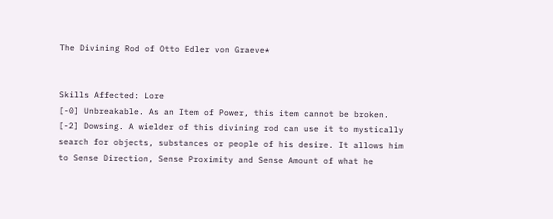The Divining Rod of Otto Edler von Graeve*


Skills Affected: Lore
[-0] Unbreakable. As an Item of Power, this item cannot be broken.
[-2] Dowsing. A wielder of this divining rod can use it to mystically search for objects, substances or people of his desire. It allows him to Sense Direction, Sense Proximity and Sense Amount of what he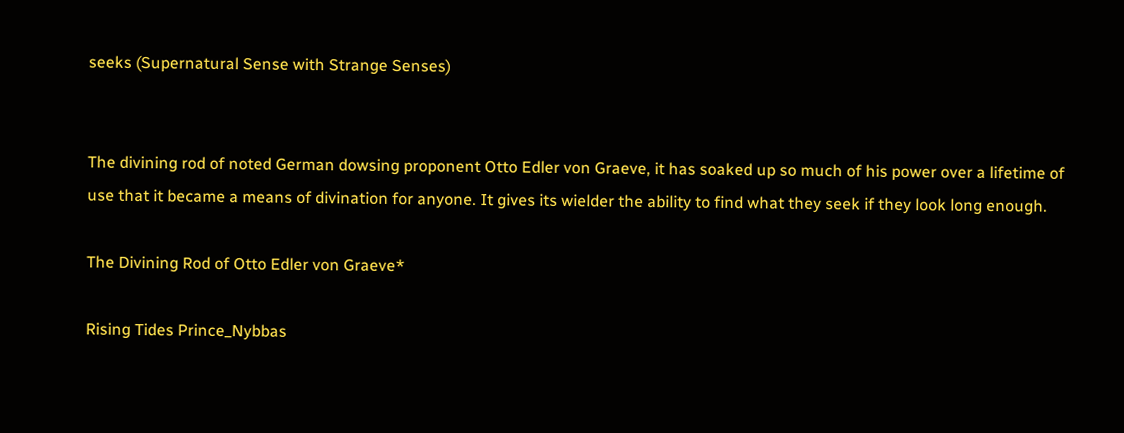seeks (Supernatural Sense with Strange Senses)


The divining rod of noted German dowsing proponent Otto Edler von Graeve, it has soaked up so much of his power over a lifetime of use that it became a means of divination for anyone. It gives its wielder the ability to find what they seek if they look long enough.

The Divining Rod of Otto Edler von Graeve*

Rising Tides Prince_Nybbas